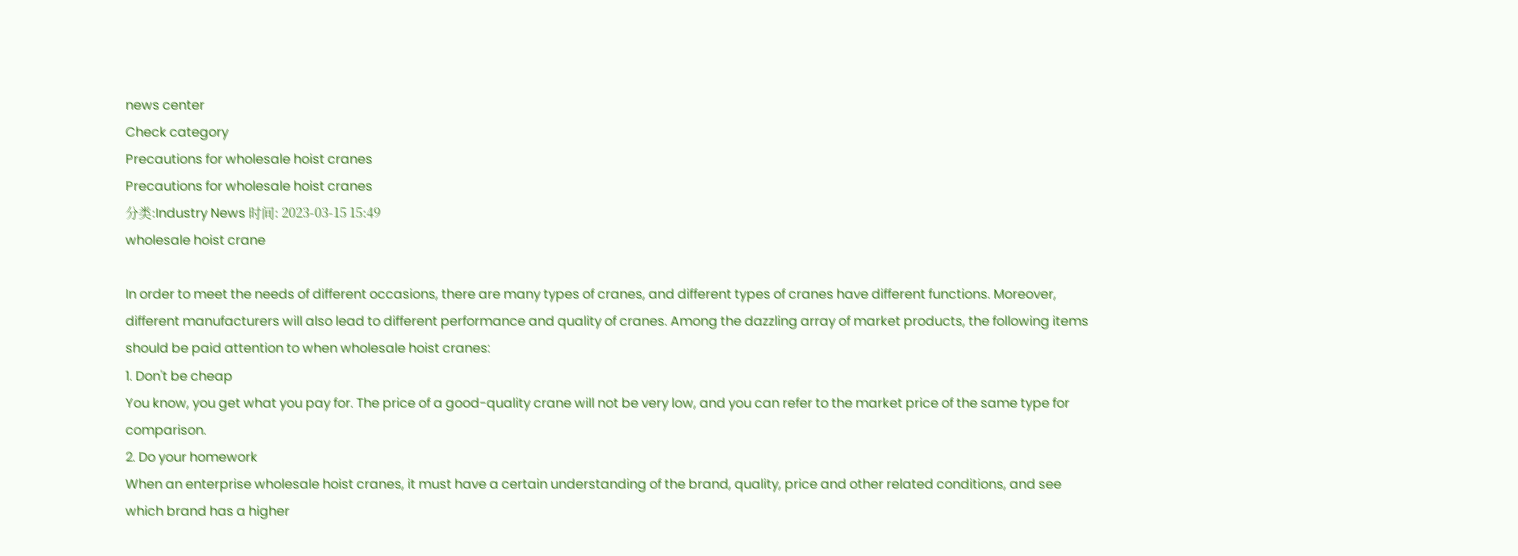news center
Check category
Precautions for wholesale hoist cranes
Precautions for wholesale hoist cranes
分类:Industry News 时间: 2023-03-15 15:49
wholesale hoist crane

In order to meet the needs of different occasions, there are many types of cranes, and different types of cranes have different functions. Moreover, different manufacturers will also lead to different performance and quality of cranes. Among the dazzling array of market products, the following items should be paid attention to when wholesale hoist cranes:
1. Don't be cheap
You know, you get what you pay for. The price of a good-quality crane will not be very low, and you can refer to the market price of the same type for comparison.
2. Do your homework
When an enterprise wholesale hoist cranes, it must have a certain understanding of the brand, quality, price and other related conditions, and see which brand has a higher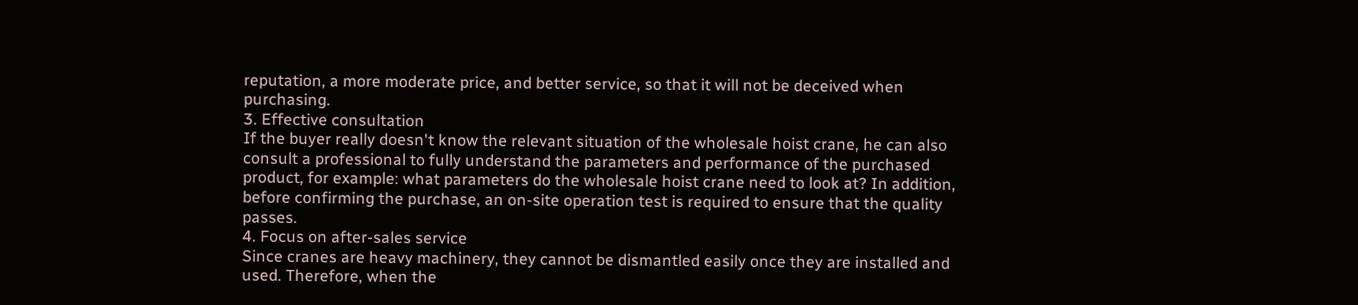reputation, a more moderate price, and better service, so that it will not be deceived when purchasing.
3. Effective consultation
If the buyer really doesn't know the relevant situation of the wholesale hoist crane, he can also consult a professional to fully understand the parameters and performance of the purchased product, for example: what parameters do the wholesale hoist crane need to look at? In addition, before confirming the purchase, an on-site operation test is required to ensure that the quality passes.
4. Focus on after-sales service
Since cranes are heavy machinery, they cannot be dismantled easily once they are installed and used. Therefore, when the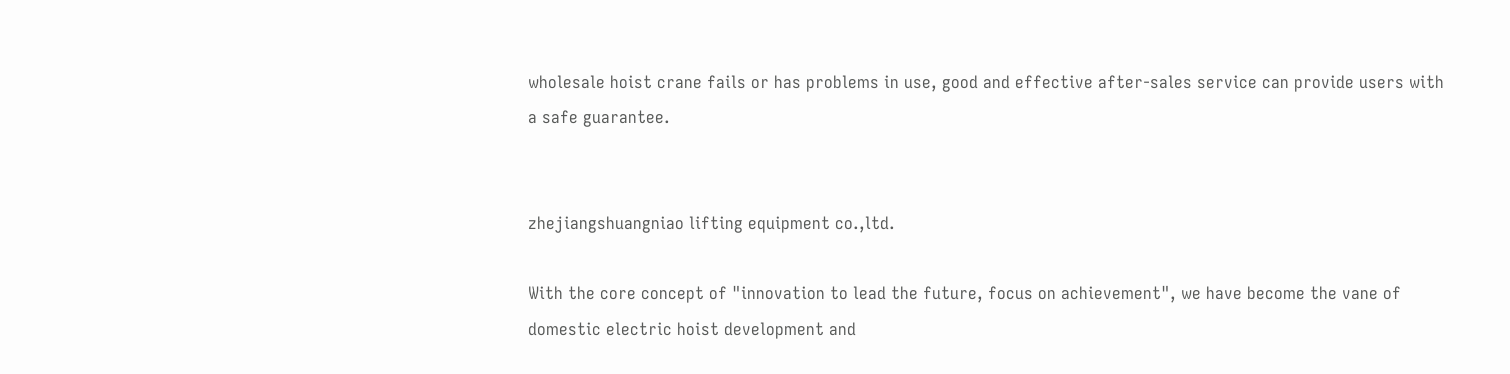wholesale hoist crane fails or has problems in use, good and effective after-sales service can provide users with a safe guarantee.


zhejiangshuangniao lifting equipment co.,ltd.

With the core concept of "innovation to lead the future, focus on achievement", we have become the vane of domestic electric hoist development and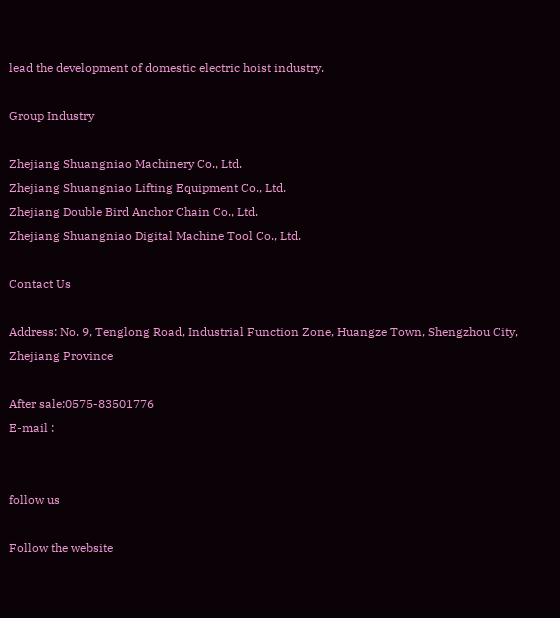lead the development of domestic electric hoist industry.

Group Industry

Zhejiang Shuangniao Machinery Co., Ltd.
Zhejiang Shuangniao Lifting Equipment Co., Ltd.
Zhejiang Double Bird Anchor Chain Co., Ltd.
Zhejiang Shuangniao Digital Machine Tool Co., Ltd.

Contact Us

Address: No. 9, Tenglong Road, Industrial Function Zone, Huangze Town, Shengzhou City, Zhejiang Province

After sale:0575-83501776
E-mail :


follow us

Follow the website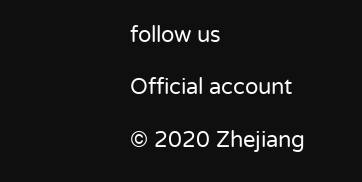follow us

Official account

© 2020 Zhejiang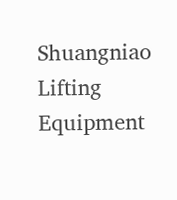Shuangniao Lifting Equipment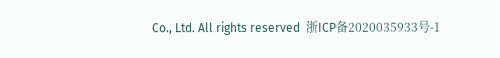Co., Ltd. All rights reserved  浙ICP备2020035933号-1